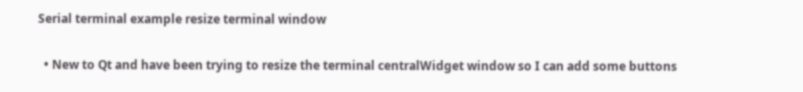Serial terminal example resize terminal window

  • New to Qt and have been trying to resize the terminal centralWidget window so I can add some buttons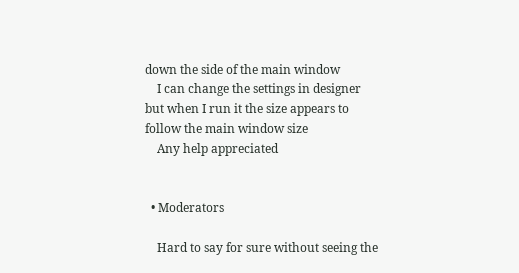down the side of the main window
    I can change the settings in designer but when I run it the size appears to follow the main window size
    Any help appreciated


  • Moderators

    Hard to say for sure without seeing the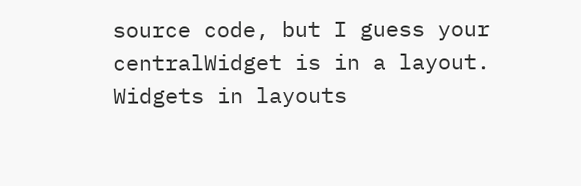source code, but I guess your centralWidget is in a layout. Widgets in layouts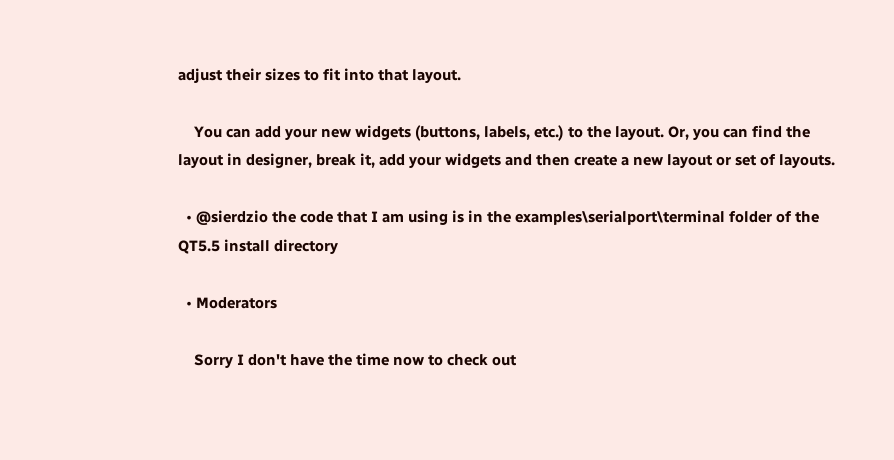adjust their sizes to fit into that layout.

    You can add your new widgets (buttons, labels, etc.) to the layout. Or, you can find the layout in designer, break it, add your widgets and then create a new layout or set of layouts.

  • @sierdzio the code that I am using is in the examples\serialport\terminal folder of the QT5.5 install directory

  • Moderators

    Sorry I don't have the time now to check out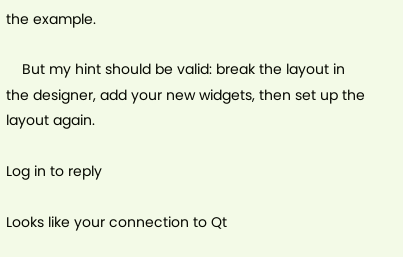the example.

    But my hint should be valid: break the layout in the designer, add your new widgets, then set up the layout again.

Log in to reply

Looks like your connection to Qt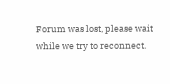Forum was lost, please wait while we try to reconnect.